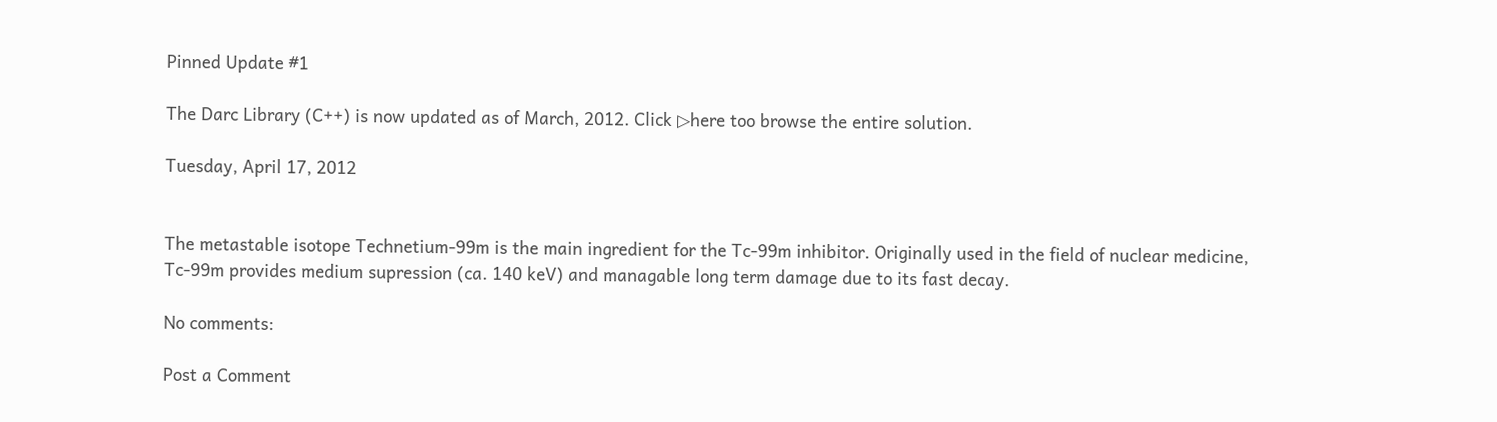Pinned Update #1

The Darc Library (C++) is now updated as of March, 2012. Click ▷here too browse the entire solution.

Tuesday, April 17, 2012


The metastable isotope Technetium-99m is the main ingredient for the Tc-99m inhibitor. Originally used in the field of nuclear medicine, Tc-99m provides medium supression (ca. 140 keV) and managable long term damage due to its fast decay.

No comments:

Post a Comment